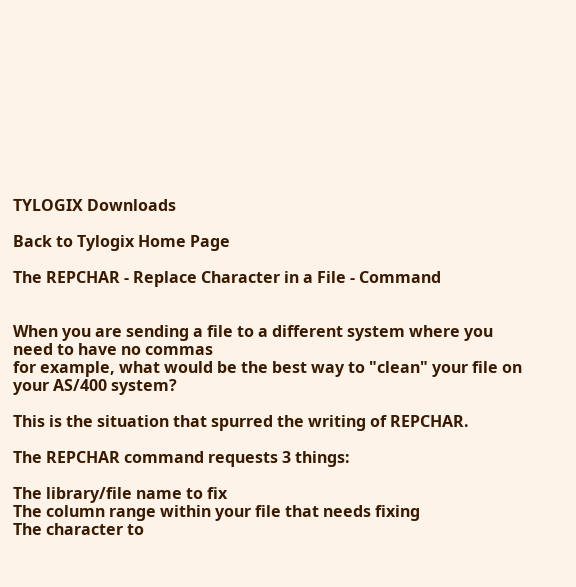TYLOGIX Downloads

Back to Tylogix Home Page

The REPCHAR - Replace Character in a File - Command


When you are sending a file to a different system where you need to have no commas
for example, what would be the best way to "clean" your file on your AS/400 system?

This is the situation that spurred the writing of REPCHAR.

The REPCHAR command requests 3 things:

The library/file name to fix
The column range within your file that needs fixing
The character to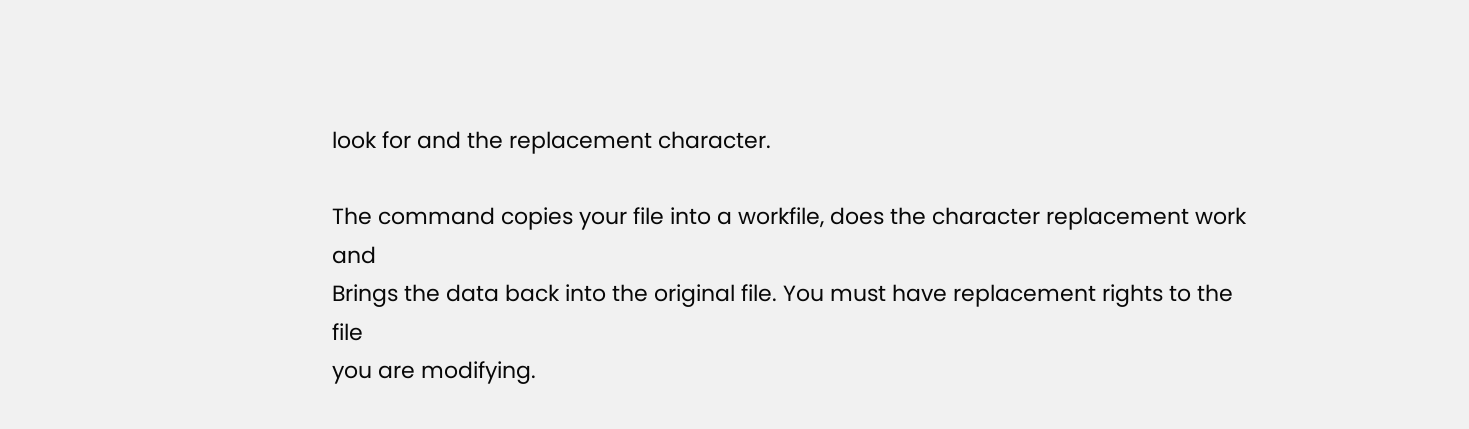look for and the replacement character.

The command copies your file into a workfile, does the character replacement work and
Brings the data back into the original file. You must have replacement rights to the file
you are modifying.